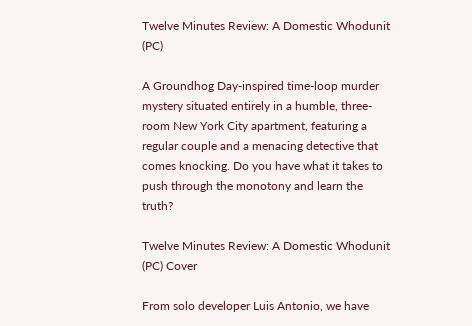Twelve Minutes Review: A Domestic Whodunit (PC)

A Groundhog Day-inspired time-loop murder mystery situated entirely in a humble, three-room New York City apartment, featuring a regular couple and a menacing detective that comes knocking. Do you have what it takes to push through the monotony and learn the truth?

Twelve Minutes Review: A Domestic Whodunit (PC) Cover

From solo developer Luis Antonio, we have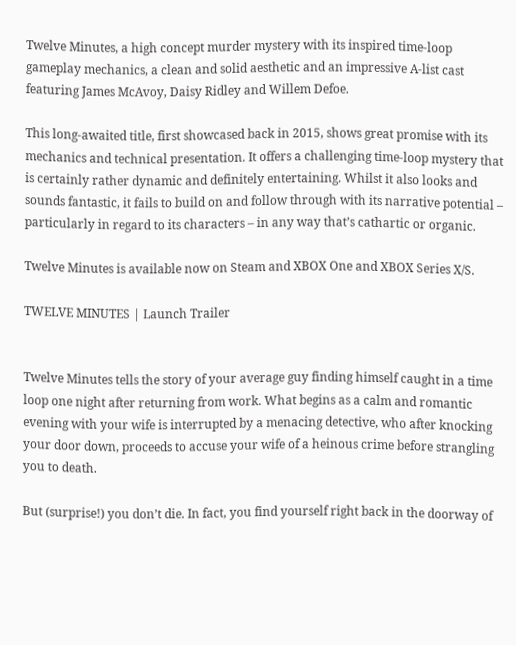Twelve Minutes, a high concept murder mystery with its inspired time-loop gameplay mechanics, a clean and solid aesthetic and an impressive A-list cast featuring James McAvoy, Daisy Ridley and Willem Defoe.

This long-awaited title, first showcased back in 2015, shows great promise with its mechanics and technical presentation. It offers a challenging time-loop mystery that is certainly rather dynamic and definitely entertaining. Whilst it also looks and sounds fantastic, it fails to build on and follow through with its narrative potential – particularly in regard to its characters – in any way that’s cathartic or organic.

Twelve Minutes is available now on Steam and XBOX One and XBOX Series X/S.

TWELVE MINUTES | Launch Trailer


Twelve Minutes tells the story of your average guy finding himself caught in a time loop one night after returning from work. What begins as a calm and romantic evening with your wife is interrupted by a menacing detective, who after knocking your door down, proceeds to accuse your wife of a heinous crime before strangling you to death.

But (surprise!) you don’t die. In fact, you find yourself right back in the doorway of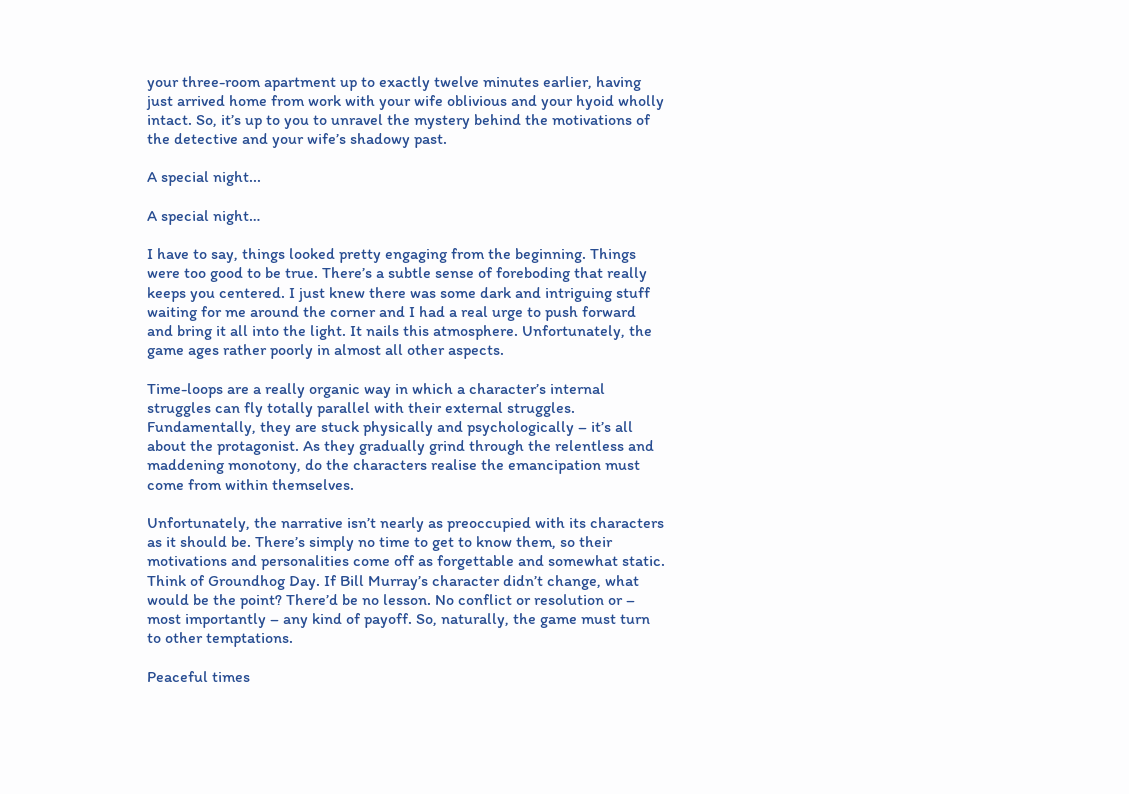your three-room apartment up to exactly twelve minutes earlier, having just arrived home from work with your wife oblivious and your hyoid wholly intact. So, it’s up to you to unravel the mystery behind the motivations of the detective and your wife’s shadowy past.

A special night...

A special night…

I have to say, things looked pretty engaging from the beginning. Things were too good to be true. There’s a subtle sense of foreboding that really keeps you centered. I just knew there was some dark and intriguing stuff waiting for me around the corner and I had a real urge to push forward and bring it all into the light. It nails this atmosphere. Unfortunately, the game ages rather poorly in almost all other aspects.

Time-loops are a really organic way in which a character’s internal struggles can fly totally parallel with their external struggles. Fundamentally, they are stuck physically and psychologically – it’s all about the protagonist. As they gradually grind through the relentless and maddening monotony, do the characters realise the emancipation must come from within themselves.

Unfortunately, the narrative isn’t nearly as preoccupied with its characters as it should be. There’s simply no time to get to know them, so their motivations and personalities come off as forgettable and somewhat static. Think of Groundhog Day. If Bill Murray’s character didn’t change, what would be the point? There’d be no lesson. No conflict or resolution or – most importantly – any kind of payoff. So, naturally, the game must turn to other temptations.

Peaceful times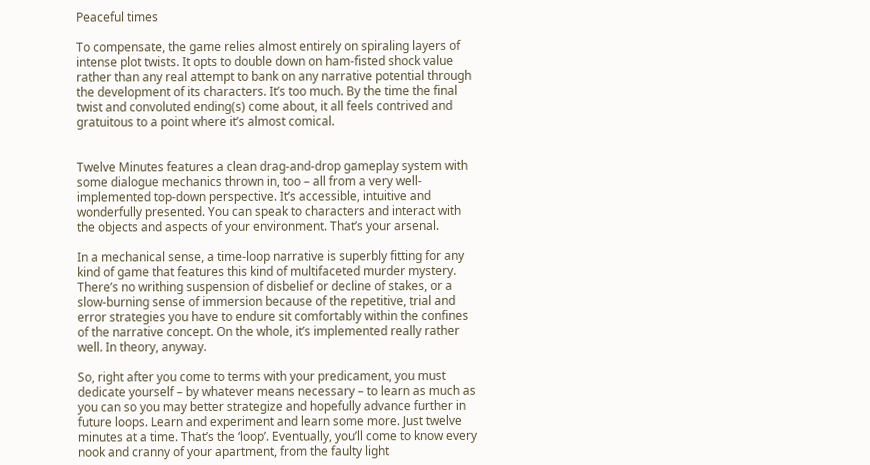Peaceful times

To compensate, the game relies almost entirely on spiraling layers of intense plot twists. It opts to double down on ham-fisted shock value rather than any real attempt to bank on any narrative potential through the development of its characters. It’s too much. By the time the final twist and convoluted ending(s) come about, it all feels contrived and gratuitous to a point where it’s almost comical.


Twelve Minutes features a clean drag-and-drop gameplay system with some dialogue mechanics thrown in, too – all from a very well-implemented top-down perspective. It’s accessible, intuitive and wonderfully presented. You can speak to characters and interact with the objects and aspects of your environment. That’s your arsenal.

In a mechanical sense, a time-loop narrative is superbly fitting for any kind of game that features this kind of multifaceted murder mystery. There’s no writhing suspension of disbelief or decline of stakes, or a slow-burning sense of immersion because of the repetitive, trial and error strategies you have to endure sit comfortably within the confines of the narrative concept. On the whole, it’s implemented really rather well. In theory, anyway.

So, right after you come to terms with your predicament, you must dedicate yourself – by whatever means necessary – to learn as much as you can so you may better strategize and hopefully advance further in future loops. Learn and experiment and learn some more. Just twelve minutes at a time. That’s the ‘loop’. Eventually, you’ll come to know every nook and cranny of your apartment, from the faulty light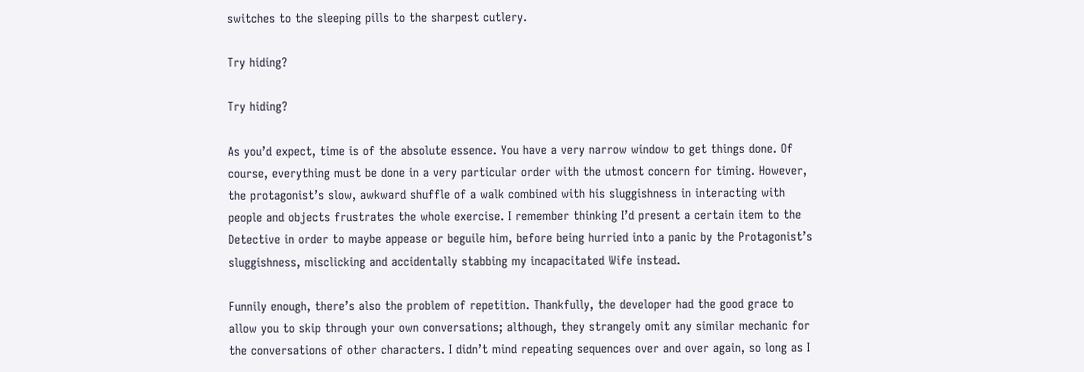switches to the sleeping pills to the sharpest cutlery.

Try hiding?

Try hiding?

As you’d expect, time is of the absolute essence. You have a very narrow window to get things done. Of course, everything must be done in a very particular order with the utmost concern for timing. However, the protagonist’s slow, awkward shuffle of a walk combined with his sluggishness in interacting with people and objects frustrates the whole exercise. I remember thinking I’d present a certain item to the Detective in order to maybe appease or beguile him, before being hurried into a panic by the Protagonist’s sluggishness, misclicking and accidentally stabbing my incapacitated Wife instead.

Funnily enough, there’s also the problem of repetition. Thankfully, the developer had the good grace to allow you to skip through your own conversations; although, they strangely omit any similar mechanic for the conversations of other characters. I didn’t mind repeating sequences over and over again, so long as I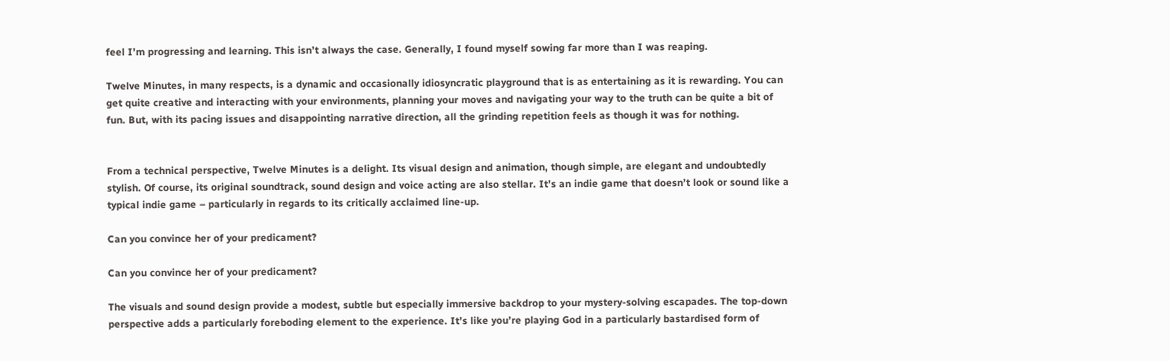feel I’m progressing and learning. This isn’t always the case. Generally, I found myself sowing far more than I was reaping.

Twelve Minutes, in many respects, is a dynamic and occasionally idiosyncratic playground that is as entertaining as it is rewarding. You can get quite creative and interacting with your environments, planning your moves and navigating your way to the truth can be quite a bit of fun. But, with its pacing issues and disappointing narrative direction, all the grinding repetition feels as though it was for nothing.


From a technical perspective, Twelve Minutes is a delight. Its visual design and animation, though simple, are elegant and undoubtedly stylish. Of course, its original soundtrack, sound design and voice acting are also stellar. It’s an indie game that doesn’t look or sound like a typical indie game – particularly in regards to its critically acclaimed line-up.

Can you convince her of your predicament?

Can you convince her of your predicament?

The visuals and sound design provide a modest, subtle but especially immersive backdrop to your mystery-solving escapades. The top-down perspective adds a particularly foreboding element to the experience. It’s like you’re playing God in a particularly bastardised form of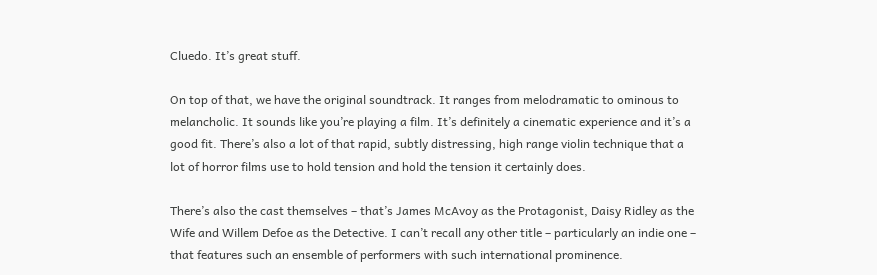Cluedo. It’s great stuff.

On top of that, we have the original soundtrack. It ranges from melodramatic to ominous to melancholic. It sounds like you’re playing a film. It’s definitely a cinematic experience and it’s a good fit. There’s also a lot of that rapid, subtly distressing, high range violin technique that a lot of horror films use to hold tension and hold the tension it certainly does.

There’s also the cast themselves – that’s James McAvoy as the Protagonist, Daisy Ridley as the Wife and Willem Defoe as the Detective. I can’t recall any other title – particularly an indie one – that features such an ensemble of performers with such international prominence.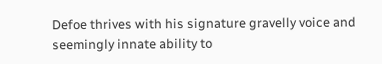Defoe thrives with his signature gravelly voice and seemingly innate ability to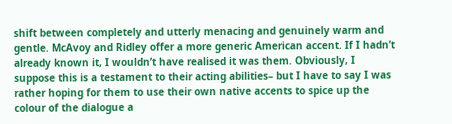shift between completely and utterly menacing and genuinely warm and gentle. McAvoy and Ridley offer a more generic American accent. If I hadn’t already known it, I wouldn’t have realised it was them. Obviously, I suppose this is a testament to their acting abilities– but I have to say I was rather hoping for them to use their own native accents to spice up the colour of the dialogue a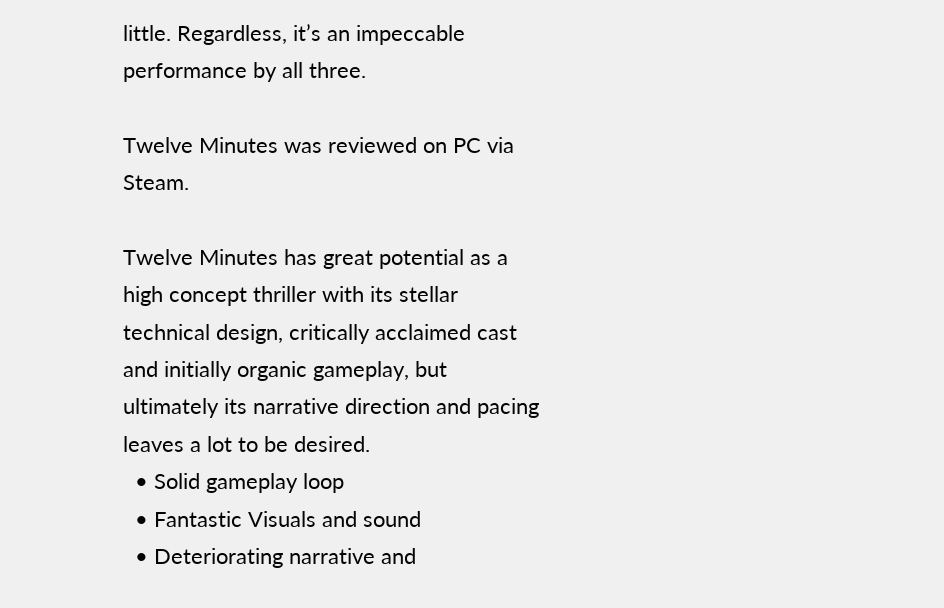little. Regardless, it’s an impeccable performance by all three.

Twelve Minutes was reviewed on PC via Steam.

Twelve Minutes has great potential as a high concept thriller with its stellar technical design, critically acclaimed cast and initially organic gameplay, but ultimately its narrative direction and pacing leaves a lot to be desired.
  • Solid gameplay loop
  • Fantastic Visuals and sound
  • Deteriorating narrative and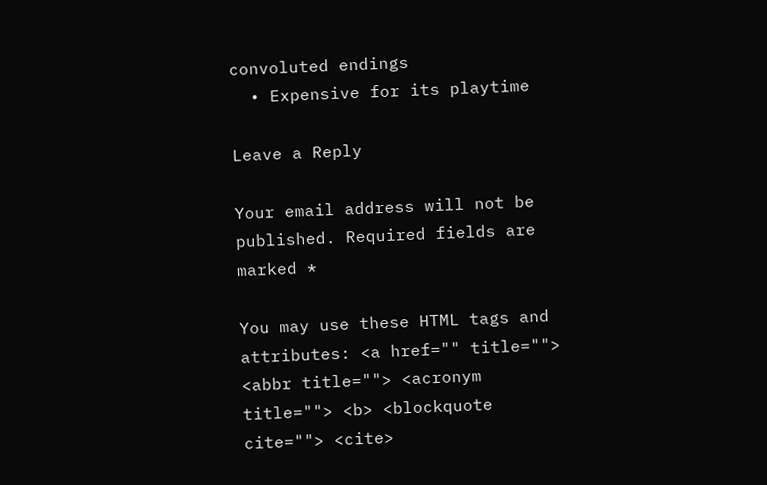convoluted endings
  • Expensive for its playtime

Leave a Reply

Your email address will not be published. Required fields are marked *

You may use these HTML tags and attributes: <a href="" title=""> <abbr title=""> <acronym title=""> <b> <blockquote cite=""> <cite>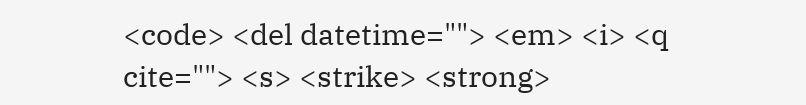<code> <del datetime=""> <em> <i> <q cite=""> <s> <strike> <strong>